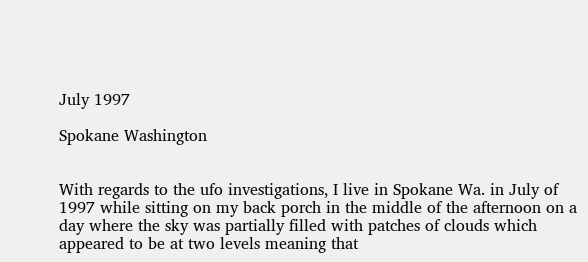July 1997

Spokane Washington


With regards to the ufo investigations, I live in Spokane Wa. in July of 1997 while sitting on my back porch in the middle of the afternoon on a day where the sky was partially filled with patches of clouds which appeared to be at two levels meaning that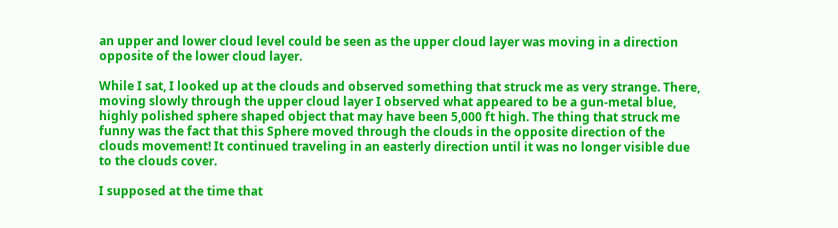an upper and lower cloud level could be seen as the upper cloud layer was moving in a direction opposite of the lower cloud layer.

While I sat, I looked up at the clouds and observed something that struck me as very strange. There, moving slowly through the upper cloud layer I observed what appeared to be a gun-metal blue, highly polished sphere shaped object that may have been 5,000 ft high. The thing that struck me funny was the fact that this Sphere moved through the clouds in the opposite direction of the clouds movement! It continued traveling in an easterly direction until it was no longer visible due to the clouds cover.

I supposed at the time that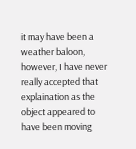it may have been a weather baloon, however, I have never really accepted that explaination as the object appeared to have been moving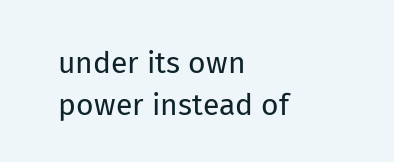under its own power instead of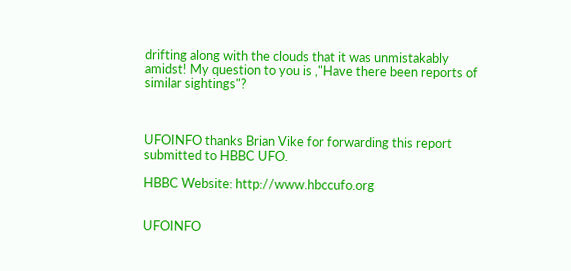drifting along with the clouds that it was unmistakably amidst! My question to you is ,"Have there been reports of similar sightings"?



UFOINFO thanks Brian Vike for forwarding this report submitted to HBBC UFO.

HBBC Website: http://www.hbccufo.org


UFOINFO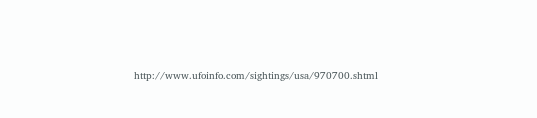http://www.ufoinfo.com/sightings/usa/970700.shtml